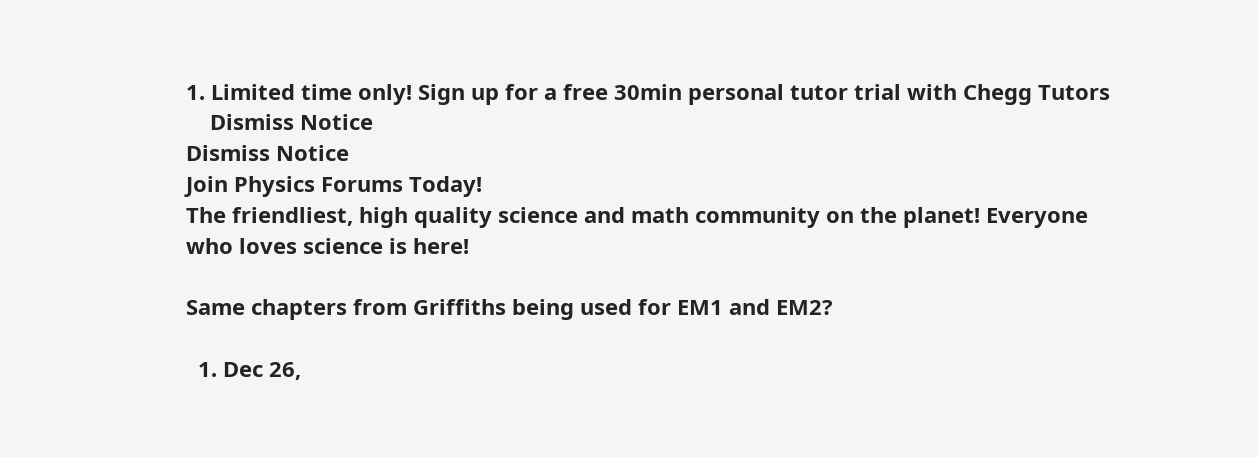1. Limited time only! Sign up for a free 30min personal tutor trial with Chegg Tutors
    Dismiss Notice
Dismiss Notice
Join Physics Forums Today!
The friendliest, high quality science and math community on the planet! Everyone who loves science is here!

Same chapters from Griffiths being used for EM1 and EM2?

  1. Dec 26,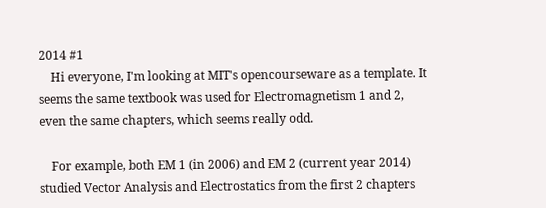2014 #1
    Hi everyone, I'm looking at MIT's opencourseware as a template. It seems the same textbook was used for Electromagnetism 1 and 2, even the same chapters, which seems really odd.

    For example, both EM 1 (in 2006) and EM 2 (current year 2014) studied Vector Analysis and Electrostatics from the first 2 chapters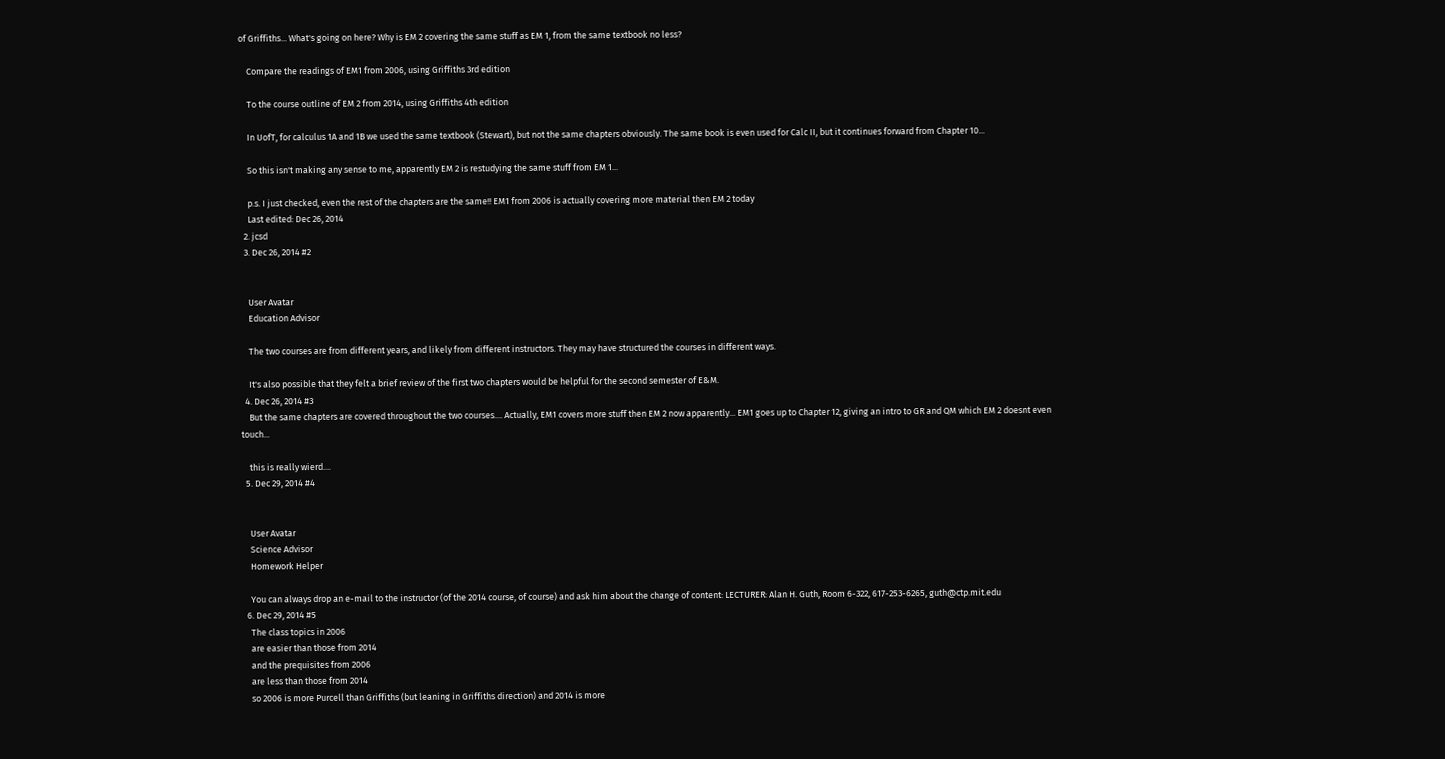of Griffiths... What's going on here? Why is EM 2 covering the same stuff as EM 1, from the same textbook no less?

    Compare the readings of EM1 from 2006, using Griffiths 3rd edition

    To the course outline of EM 2 from 2014, using Griffiths 4th edition

    In UofT, for calculus 1A and 1B we used the same textbook (Stewart), but not the same chapters obviously. The same book is even used for Calc II, but it continues forward from Chapter 10...

    So this isn't making any sense to me, apparently EM 2 is restudying the same stuff from EM 1...

    p.s. I just checked, even the rest of the chapters are the same!! EM1 from 2006 is actually covering more material then EM 2 today
    Last edited: Dec 26, 2014
  2. jcsd
  3. Dec 26, 2014 #2


    User Avatar
    Education Advisor

    The two courses are from different years, and likely from different instructors. They may have structured the courses in different ways.

    It's also possible that they felt a brief review of the first two chapters would be helpful for the second semester of E&M.
  4. Dec 26, 2014 #3
    But the same chapters are covered throughout the two courses.... Actually, EM1 covers more stuff then EM 2 now apparently... EM1 goes up to Chapter 12, giving an intro to GR and QM which EM 2 doesnt even touch...

    this is really wierd....
  5. Dec 29, 2014 #4


    User Avatar
    Science Advisor
    Homework Helper

    You can always drop an e-mail to the instructor (of the 2014 course, of course) and ask him about the change of content: LECTURER: Alan H. Guth, Room 6-322, 617-253-6265, guth@ctp.mit.edu
  6. Dec 29, 2014 #5
    The class topics in 2006
    are easier than those from 2014
    and the prequisites from 2006
    are less than those from 2014
    so 2006 is more Purcell than Griffiths (but leaning in Griffiths direction) and 2014 is more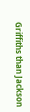Griffiths than Jackson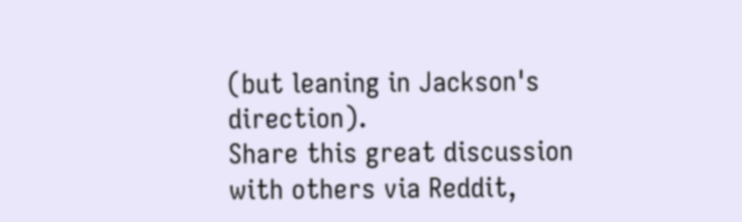(but leaning in Jackson's direction).
Share this great discussion with others via Reddit,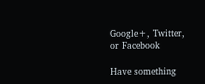Google+, Twitter, or Facebook

Have something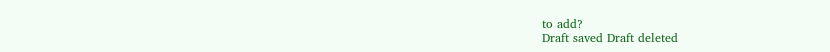to add?
Draft saved Draft deleted